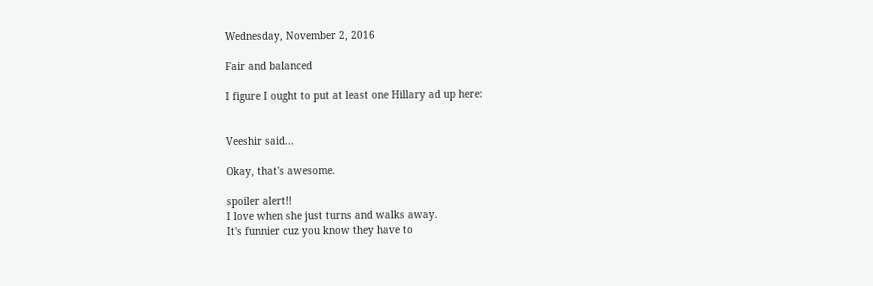Wednesday, November 2, 2016

Fair and balanced

I figure I ought to put at least one Hillary ad up here:


Veeshir said...

Okay, that's awesome.

spoiler alert!!
I love when she just turns and walks away.
It's funnier cuz you know they have to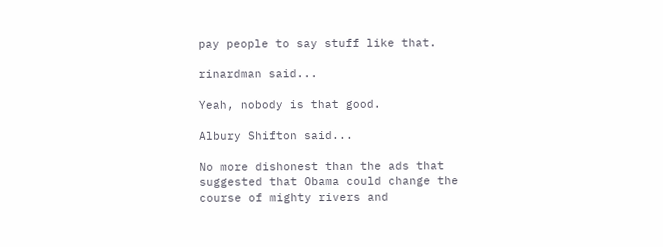pay people to say stuff like that.

rinardman said...

Yeah, nobody is that good.

Albury Shifton said...

No more dishonest than the ads that suggested that Obama could change the course of mighty rivers and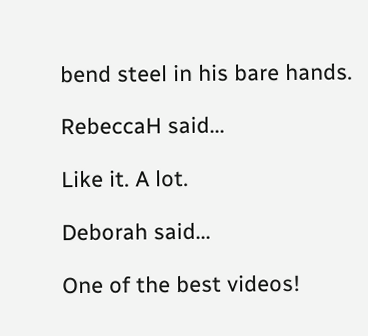bend steel in his bare hands.

RebeccaH said...

Like it. A lot.

Deborah said...

One of the best videos!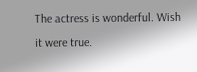The actress is wonderful. Wish it were true.